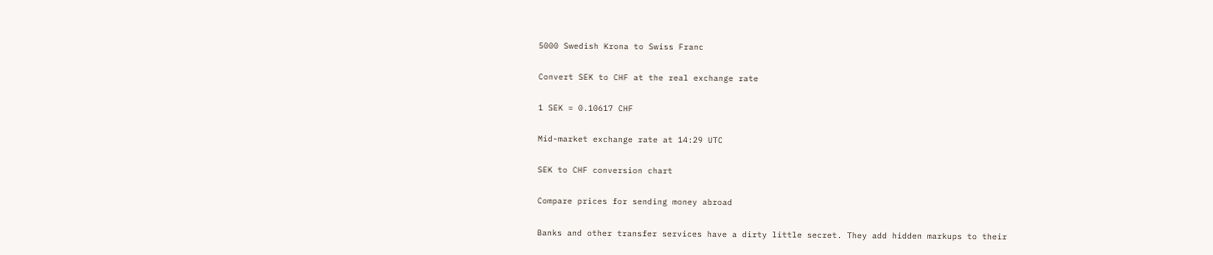5000 Swedish Krona to Swiss Franc

Convert SEK to CHF at the real exchange rate

1 SEK = 0.10617 CHF

Mid-market exchange rate at 14:29 UTC

SEK to CHF conversion chart

Compare prices for sending money abroad

Banks and other transfer services have a dirty little secret. They add hidden markups to their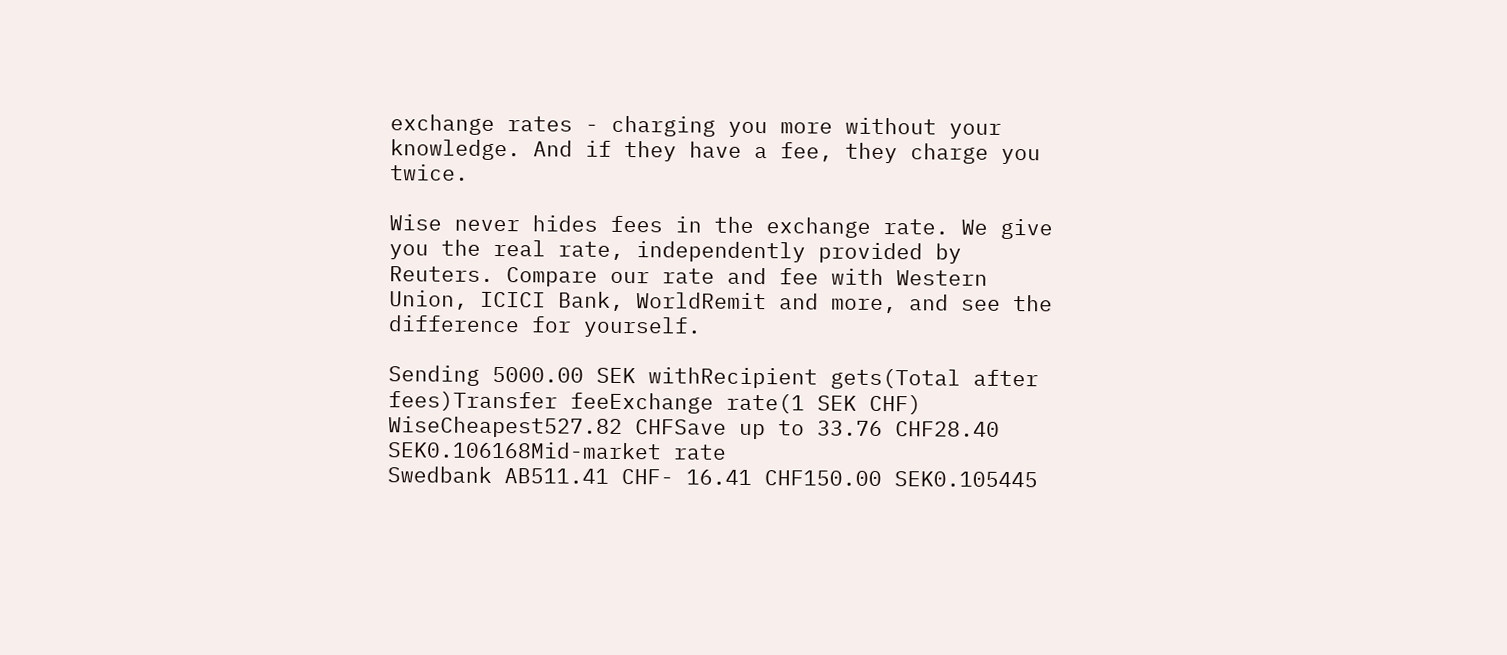exchange rates - charging you more without your knowledge. And if they have a fee, they charge you twice.

Wise never hides fees in the exchange rate. We give you the real rate, independently provided by Reuters. Compare our rate and fee with Western Union, ICICI Bank, WorldRemit and more, and see the difference for yourself.

Sending 5000.00 SEK withRecipient gets(Total after fees)Transfer feeExchange rate(1 SEK CHF)
WiseCheapest527.82 CHFSave up to 33.76 CHF28.40 SEK0.106168Mid-market rate
Swedbank AB511.41 CHF- 16.41 CHF150.00 SEK0.105445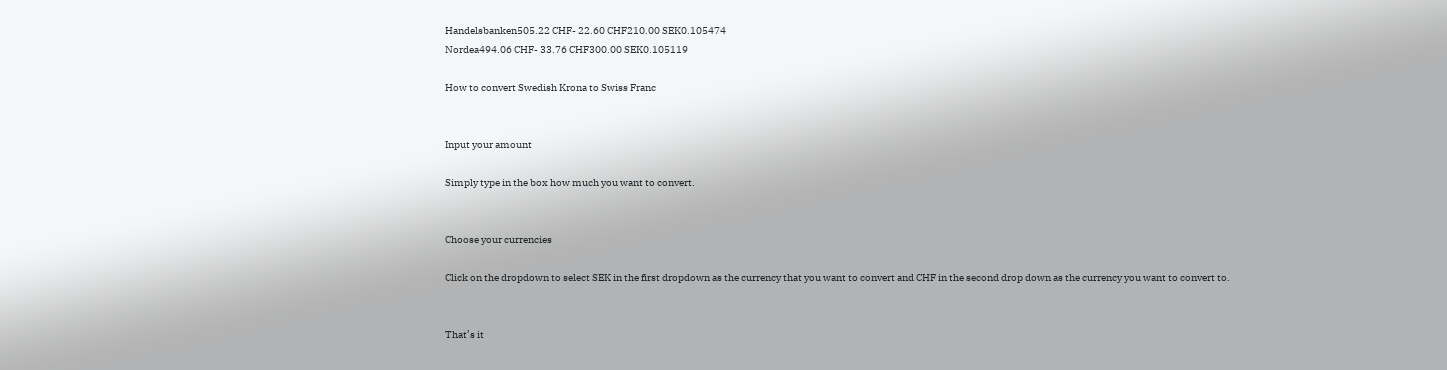Handelsbanken505.22 CHF- 22.60 CHF210.00 SEK0.105474
Nordea494.06 CHF- 33.76 CHF300.00 SEK0.105119

How to convert Swedish Krona to Swiss Franc


Input your amount

Simply type in the box how much you want to convert.


Choose your currencies

Click on the dropdown to select SEK in the first dropdown as the currency that you want to convert and CHF in the second drop down as the currency you want to convert to.


That’s it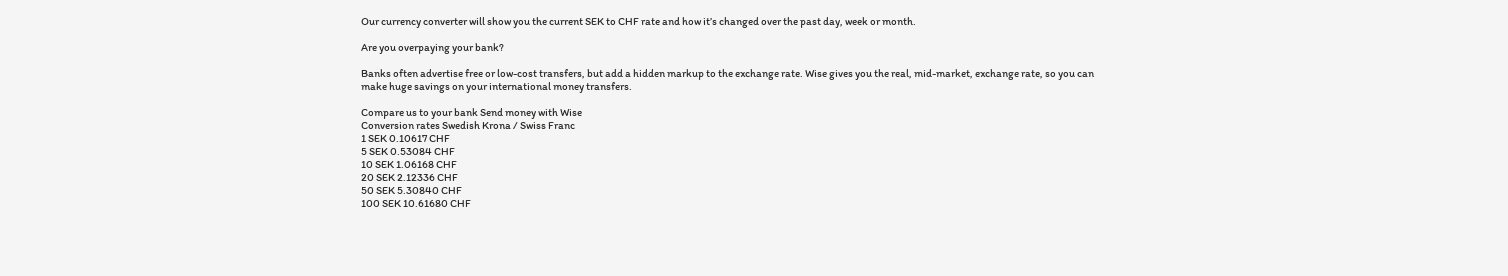Our currency converter will show you the current SEK to CHF rate and how it’s changed over the past day, week or month.

Are you overpaying your bank?

Banks often advertise free or low-cost transfers, but add a hidden markup to the exchange rate. Wise gives you the real, mid-market, exchange rate, so you can make huge savings on your international money transfers.

Compare us to your bank Send money with Wise
Conversion rates Swedish Krona / Swiss Franc
1 SEK 0.10617 CHF
5 SEK 0.53084 CHF
10 SEK 1.06168 CHF
20 SEK 2.12336 CHF
50 SEK 5.30840 CHF
100 SEK 10.61680 CHF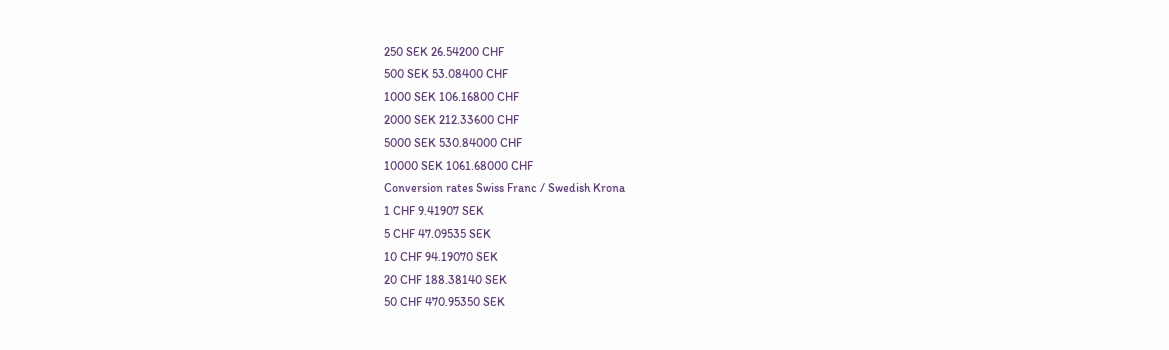250 SEK 26.54200 CHF
500 SEK 53.08400 CHF
1000 SEK 106.16800 CHF
2000 SEK 212.33600 CHF
5000 SEK 530.84000 CHF
10000 SEK 1061.68000 CHF
Conversion rates Swiss Franc / Swedish Krona
1 CHF 9.41907 SEK
5 CHF 47.09535 SEK
10 CHF 94.19070 SEK
20 CHF 188.38140 SEK
50 CHF 470.95350 SEK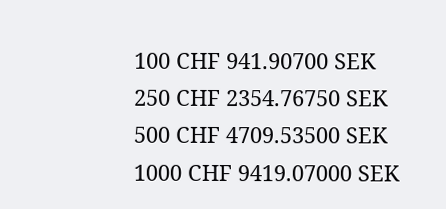100 CHF 941.90700 SEK
250 CHF 2354.76750 SEK
500 CHF 4709.53500 SEK
1000 CHF 9419.07000 SEK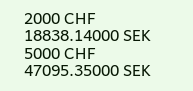2000 CHF 18838.14000 SEK
5000 CHF 47095.35000 SEK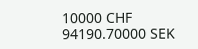10000 CHF 94190.70000 SEK